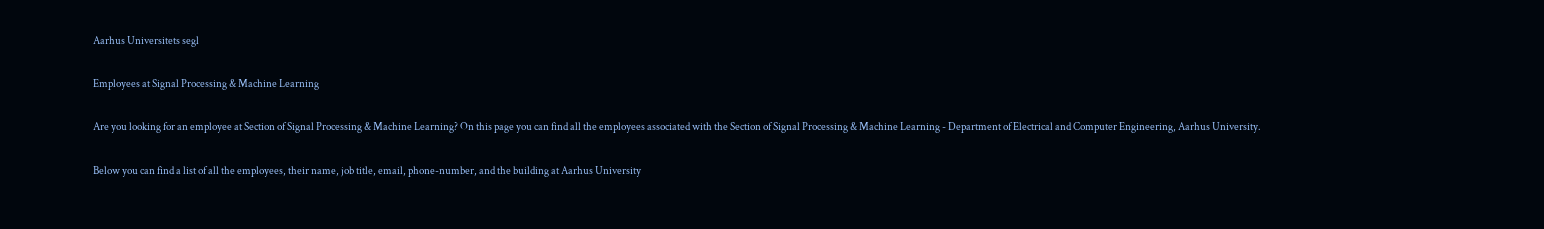Aarhus Universitets segl

Employees at Signal Processing & Machine Learning

Are you looking for an employee at Section of Signal Processing & Machine Learning? On this page you can find all the employees associated with the Section of Signal Processing & Machine Learning - Department of Electrical and Computer Engineering, Aarhus University.

Below you can find a list of all the employees, their name, job title, email, phone-number, and the building at Aarhus University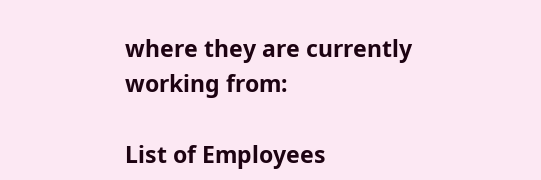where they are currently working from:

List of Employees